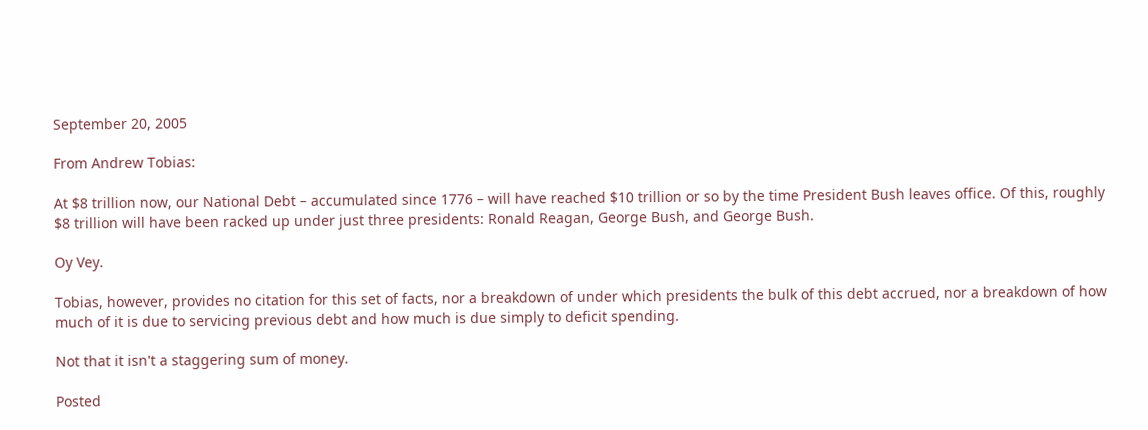September 20, 2005

From Andrew Tobias:

At $8 trillion now, our National Debt – accumulated since 1776 – will have reached $10 trillion or so by the time President Bush leaves office. Of this, roughly $8 trillion will have been racked up under just three presidents: Ronald Reagan, George Bush, and George Bush.

Oy Vey.

Tobias, however, provides no citation for this set of facts, nor a breakdown of under which presidents the bulk of this debt accrued, nor a breakdown of how much of it is due to servicing previous debt and how much is due simply to deficit spending.

Not that it isn't a staggering sum of money.

Posted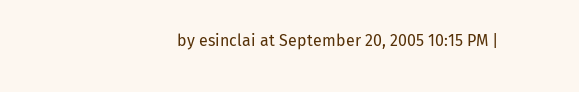by esinclai at September 20, 2005 10:15 PM |